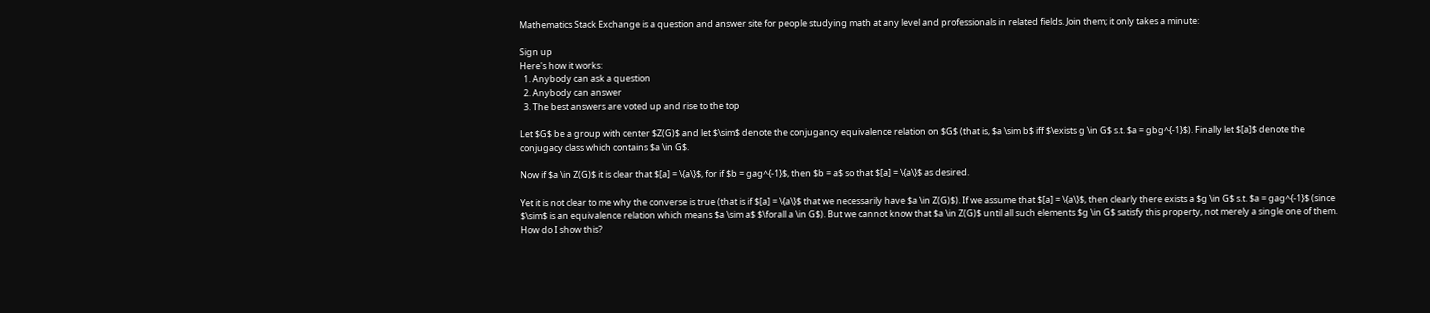Mathematics Stack Exchange is a question and answer site for people studying math at any level and professionals in related fields. Join them; it only takes a minute:

Sign up
Here's how it works:
  1. Anybody can ask a question
  2. Anybody can answer
  3. The best answers are voted up and rise to the top

Let $G$ be a group with center $Z(G)$ and let $\sim$ denote the conjugancy equivalence relation on $G$ (that is, $a \sim b$ iff $\exists g \in G$ s.t. $a = gbg^{-1}$). Finally let $[a]$ denote the conjugacy class which contains $a \in G$.

Now if $a \in Z(G)$ it is clear that $[a] = \{a\}$, for if $b = gag^{-1}$, then $b = a$ so that $[a] = \{a\}$ as desired.

Yet it is not clear to me why the converse is true (that is if $[a] = \{a\}$ that we necessarily have $a \in Z(G)$). If we assume that $[a] = \{a\}$, then clearly there exists a $g \in G$ s.t. $a = gag^{-1}$ (since $\sim$ is an equivalence relation which means $a \sim a$ $\forall a \in G$). But we cannot know that $a \in Z(G)$ until all such elements $g \in G$ satisfy this property, not merely a single one of them. How do I show this?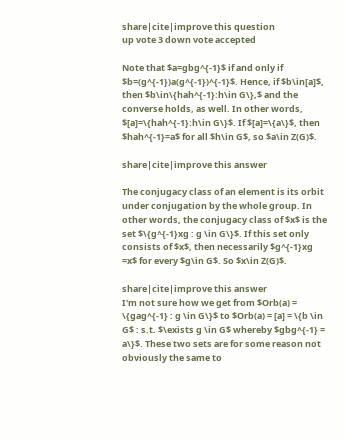share|cite|improve this question
up vote 3 down vote accepted

Note that $a=gbg^{-1}$ if and only if $b=(g^{-1})a(g^{-1})^{-1}$. Hence, if $b\in[a]$, then $b\in\{hah^{-1}:h\in G\},$ and the converse holds, as well. In other words, $[a]=\{hah^{-1}:h\in G\}$. If $[a]=\{a\}$, then $hah^{-1}=a$ for all $h\in G$, so $a\in Z(G)$.

share|cite|improve this answer

The conjugacy class of an element is its orbit under conjugation by the whole group. In other words, the conjugacy class of $x$ is the set $\{g^{-1}xg : g \in G\}$. If this set only consists of $x$, then necessarily $g^{-1}xg =x$ for every $g\in G$. So $x\in Z(G)$.

share|cite|improve this answer
I'm not sure how we get from $Orb(a) = \{gag^{-1} : g \in G\}$ to $Orb(a) = [a] = \{b \in G$ : s.t. $\exists g \in G$ whereby $gbg^{-1} = a\}$. These two sets are for some reason not obviously the same to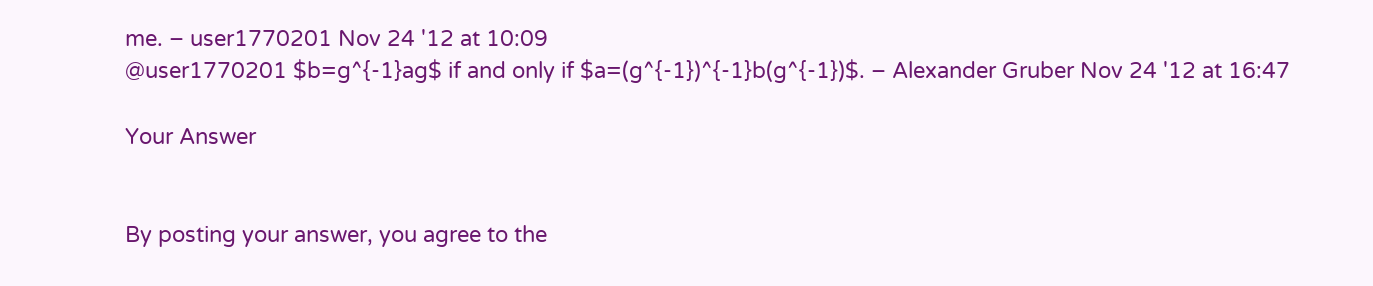me. – user1770201 Nov 24 '12 at 10:09
@user1770201 $b=g^{-1}ag$ if and only if $a=(g^{-1})^{-1}b(g^{-1})$. – Alexander Gruber Nov 24 '12 at 16:47

Your Answer


By posting your answer, you agree to the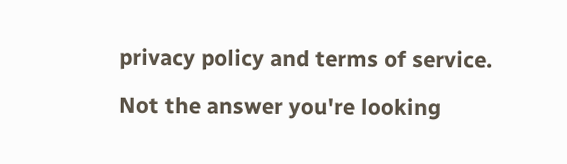privacy policy and terms of service.

Not the answer you're looking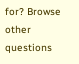for? Browse other questions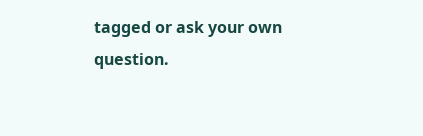tagged or ask your own question.